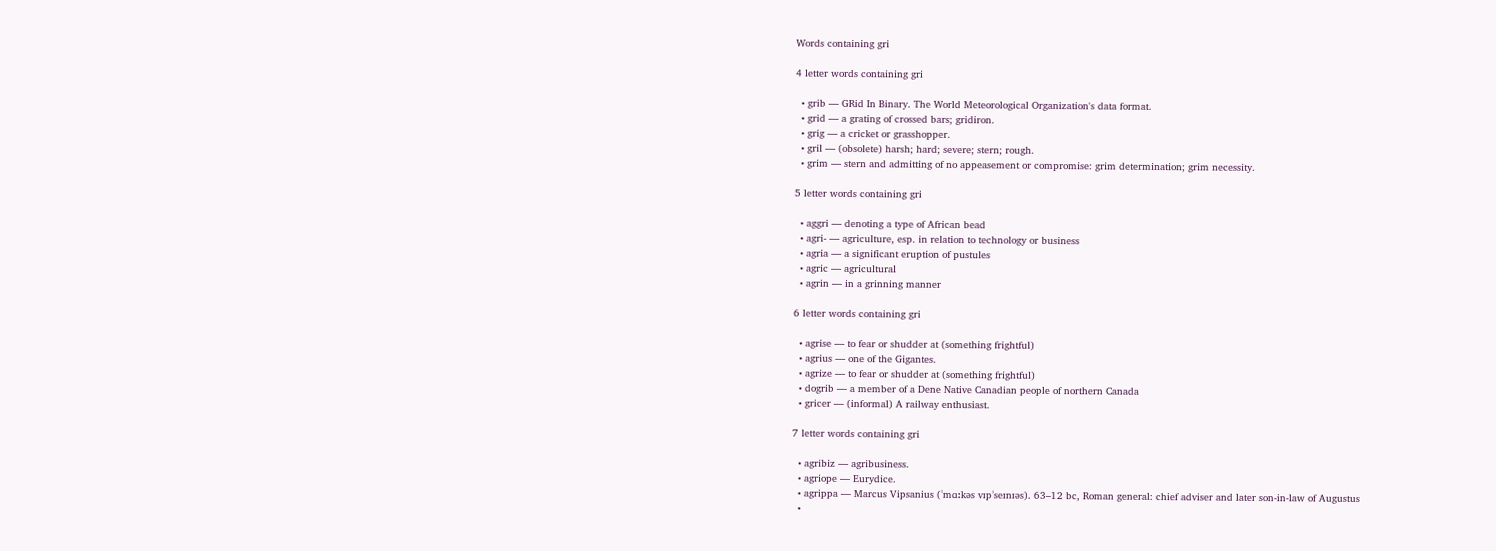Words containing gri

4 letter words containing gri

  • grib — GRid In Binary. The World Meteorological Organization's data format.
  • grid — a grating of crossed bars; gridiron.
  • grig — a cricket or grasshopper.
  • gril — (obsolete) harsh; hard; severe; stern; rough.
  • grim — stern and admitting of no appeasement or compromise: grim determination; grim necessity.

5 letter words containing gri

  • aggri — denoting a type of African bead
  • agri- — agriculture, esp. in relation to technology or business
  • agria — a significant eruption of pustules
  • agric — agricultural
  • agrin — in a grinning manner

6 letter words containing gri

  • agrise — to fear or shudder at (something frightful)
  • agrius — one of the Gigantes.
  • agrize — to fear or shudder at (something frightful)
  • dogrib — a member of a Dene Native Canadian people of northern Canada
  • gricer — (informal) A railway enthusiast.

7 letter words containing gri

  • agribiz — agribusiness.
  • agriope — Eurydice.
  • agrippa — Marcus Vipsanius (ˈmɑːkəs vɪpˈseɪnɪəs). 63–12 bc, Roman general: chief adviser and later son-in-law of Augustus
  •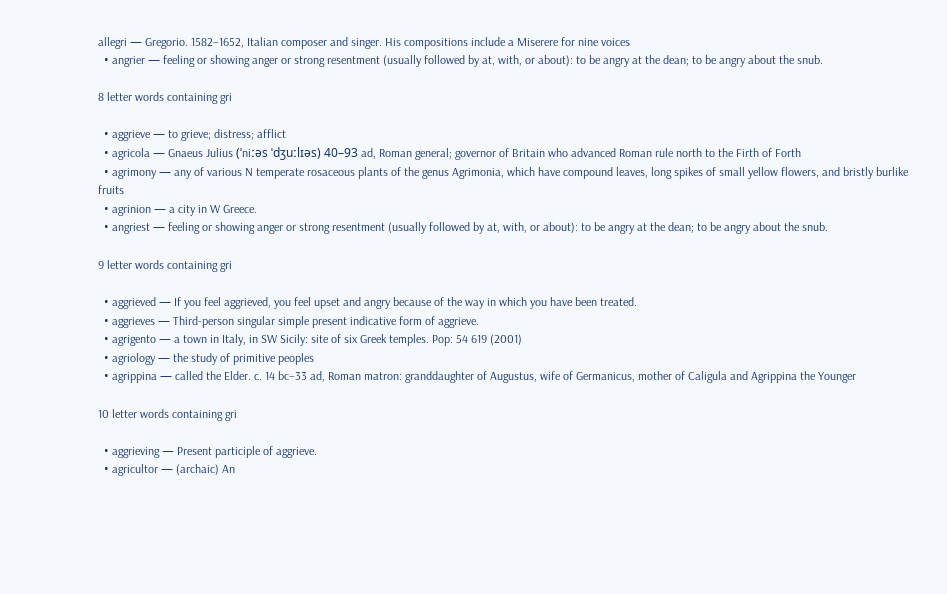allegri — Gregorio. 1582–1652, Italian composer and singer. His compositions include a Miserere for nine voices
  • angrier — feeling or showing anger or strong resentment (usually followed by at, with, or about): to be angry at the dean; to be angry about the snub.

8 letter words containing gri

  • aggrieve — to grieve; distress; afflict
  • agricola — Gnaeus Julius (ˈniːəs ˈdʒuːlɪəs) 40–93 ad, Roman general; governor of Britain who advanced Roman rule north to the Firth of Forth
  • agrimony — any of various N temperate rosaceous plants of the genus Agrimonia, which have compound leaves, long spikes of small yellow flowers, and bristly burlike fruits
  • agrinion — a city in W Greece.
  • angriest — feeling or showing anger or strong resentment (usually followed by at, with, or about): to be angry at the dean; to be angry about the snub.

9 letter words containing gri

  • aggrieved — If you feel aggrieved, you feel upset and angry because of the way in which you have been treated.
  • aggrieves — Third-person singular simple present indicative form of aggrieve.
  • agrigento — a town in Italy, in SW Sicily: site of six Greek temples. Pop: 54 619 (2001)
  • agriology — the study of primitive peoples
  • agrippina — called the Elder. c. 14 bc–33 ad, Roman matron: granddaughter of Augustus, wife of Germanicus, mother of Caligula and Agrippina the Younger

10 letter words containing gri

  • aggrieving — Present participle of aggrieve.
  • agricultor — (archaic) An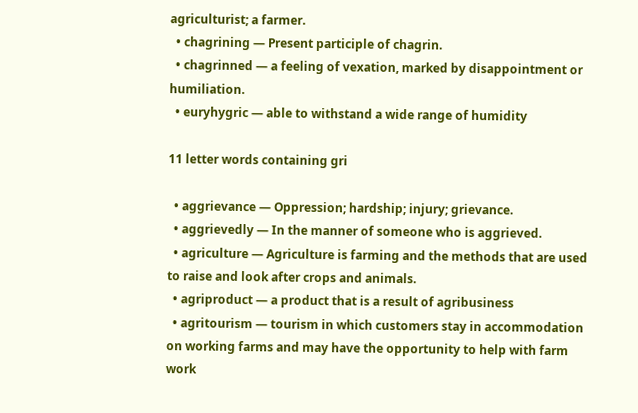agriculturist; a farmer.
  • chagrining — Present participle of chagrin.
  • chagrinned — a feeling of vexation, marked by disappointment or humiliation.
  • euryhygric — able to withstand a wide range of humidity

11 letter words containing gri

  • aggrievance — Oppression; hardship; injury; grievance.
  • aggrievedly — In the manner of someone who is aggrieved.
  • agriculture — Agriculture is farming and the methods that are used to raise and look after crops and animals.
  • agriproduct — a product that is a result of agribusiness
  • agritourism — tourism in which customers stay in accommodation on working farms and may have the opportunity to help with farm work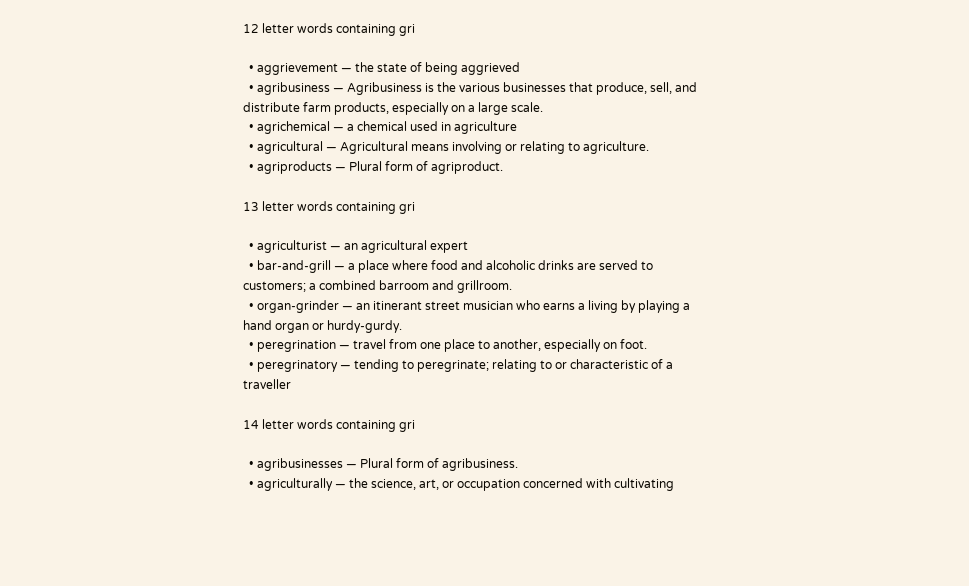12 letter words containing gri

  • aggrievement — the state of being aggrieved
  • agribusiness — Agribusiness is the various businesses that produce, sell, and distribute farm products, especially on a large scale.
  • agrichemical — a chemical used in agriculture
  • agricultural — Agricultural means involving or relating to agriculture.
  • agriproducts — Plural form of agriproduct.

13 letter words containing gri

  • agriculturist — an agricultural expert
  • bar-and-grill — a place where food and alcoholic drinks are served to customers; a combined barroom and grillroom.
  • organ-grinder — an itinerant street musician who earns a living by playing a hand organ or hurdy-gurdy.
  • peregrination — travel from one place to another, especially on foot.
  • peregrinatory — tending to peregrinate; relating to or characteristic of a traveller

14 letter words containing gri

  • agribusinesses — Plural form of agribusiness.
  • agriculturally — the science, art, or occupation concerned with cultivating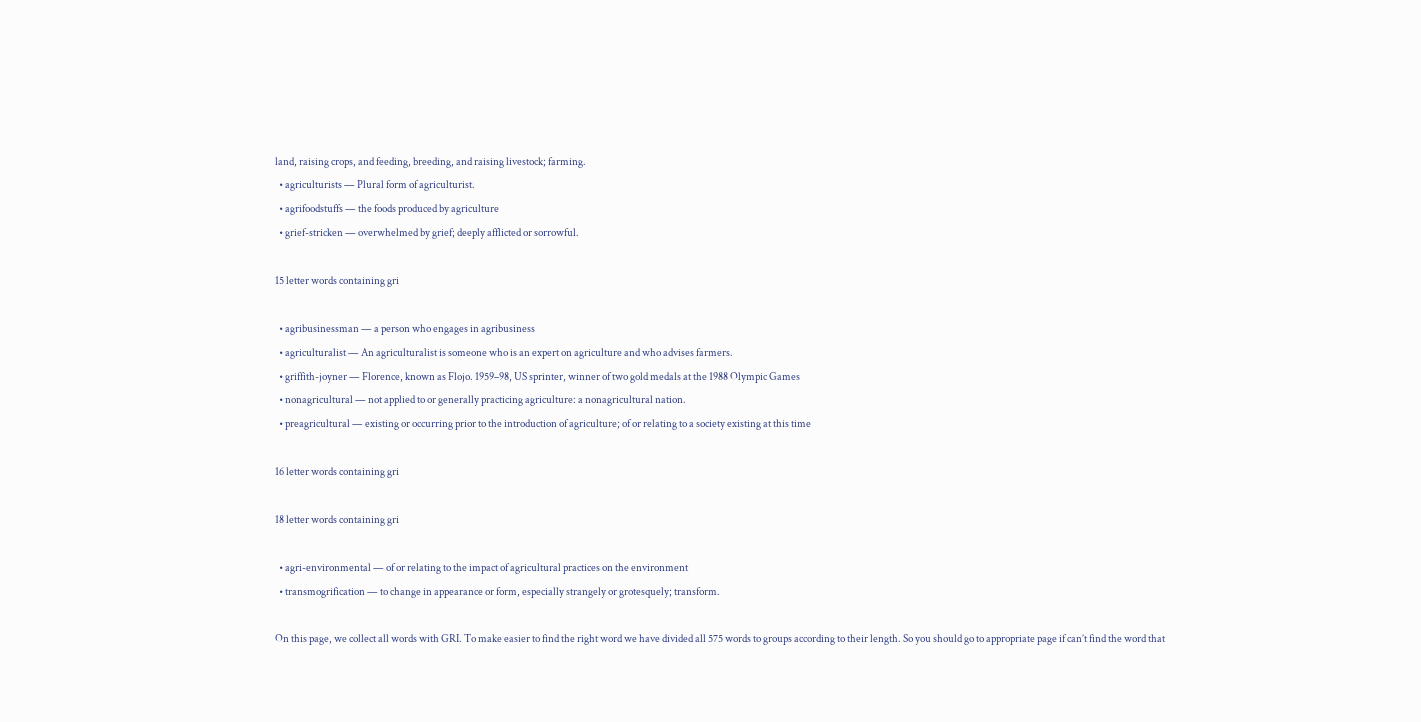land, raising crops, and feeding, breeding, and raising livestock; farming.
  • agriculturists — Plural form of agriculturist.
  • agrifoodstuffs — the foods produced by agriculture
  • grief-stricken — overwhelmed by grief; deeply afflicted or sorrowful.

15 letter words containing gri

  • agribusinessman — a person who engages in agribusiness
  • agriculturalist — An agriculturalist is someone who is an expert on agriculture and who advises farmers.
  • griffith-joyner — Florence, known as Flojo. 1959–98, US sprinter, winner of two gold medals at the 1988 Olympic Games
  • nonagricultural — not applied to or generally practicing agriculture: a nonagricultural nation.
  • preagricultural — existing or occurring prior to the introduction of agriculture; of or relating to a society existing at this time

16 letter words containing gri

18 letter words containing gri

  • agri-environmental — of or relating to the impact of agricultural practices on the environment
  • transmogrification — to change in appearance or form, especially strangely or grotesquely; transform.

On this page, we collect all words with GRI. To make easier to find the right word we have divided all 575 words to groups according to their length. So you should go to appropriate page if can’t find the word that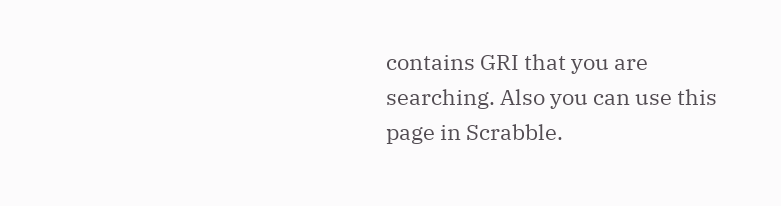contains GRI that you are searching. Also you can use this page in Scrabble.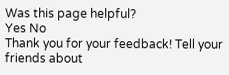Was this page helpful?
Yes No
Thank you for your feedback! Tell your friends about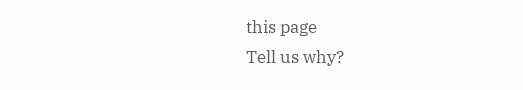this page
Tell us why?